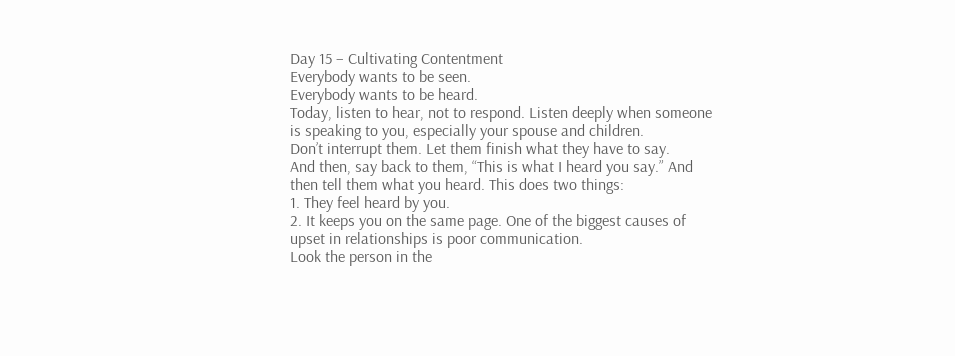Day 15 – Cultivating Contentment
Everybody wants to be seen.
Everybody wants to be heard.
Today, listen to hear, not to respond. Listen deeply when someone is speaking to you, especially your spouse and children.
Don’t interrupt them. Let them finish what they have to say.
And then, say back to them, “This is what I heard you say.” And then tell them what you heard. This does two things:
1. They feel heard by you.
2. It keeps you on the same page. One of the biggest causes of upset in relationships is poor communication.
Look the person in the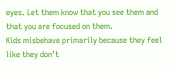eyes. Let them know that you see them and that you are focused on them.
Kids misbehave primarily because they feel like they don’t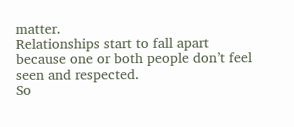matter.
Relationships start to fall apart because one or both people don’t feel seen and respected.
So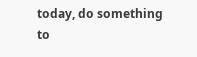today, do something to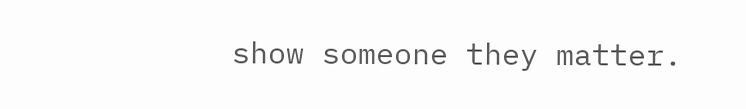show someone they matter.